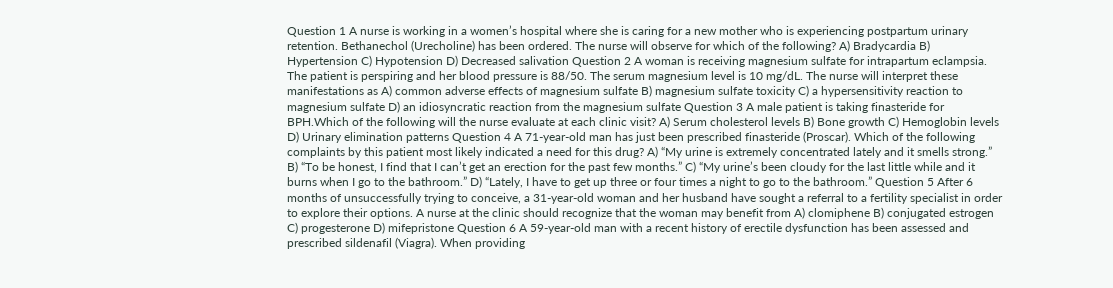Question 1 A nurse is working in a women’s hospital where she is caring for a new mother who is experiencing postpartum urinary retention. Bethanechol (Urecholine) has been ordered. The nurse will observe for which of the following? A) Bradycardia B) Hypertension C) Hypotension D) Decreased salivation Question 2 A woman is receiving magnesium sulfate for intrapartum eclampsia. The patient is perspiring and her blood pressure is 88/50. The serum magnesium level is 10 mg/dL. The nurse will interpret these manifestations as A) common adverse effects of magnesium sulfate B) magnesium sulfate toxicity C) a hypersensitivity reaction to magnesium sulfate D) an idiosyncratic reaction from the magnesium sulfate Question 3 A male patient is taking finasteride for BPH.Which of the following will the nurse evaluate at each clinic visit? A) Serum cholesterol levels B) Bone growth C) Hemoglobin levels D) Urinary elimination patterns Question 4 A 71-year-old man has just been prescribed finasteride (Proscar). Which of the following complaints by this patient most likely indicated a need for this drug? A) “My urine is extremely concentrated lately and it smells strong.” B) “To be honest, I find that I can’t get an erection for the past few months.” C) “My urine’s been cloudy for the last little while and it burns when I go to the bathroom.” D) “Lately, I have to get up three or four times a night to go to the bathroom.” Question 5 After 6 months of unsuccessfully trying to conceive, a 31-year-old woman and her husband have sought a referral to a fertility specialist in order to explore their options. A nurse at the clinic should recognize that the woman may benefit from A) clomiphene B) conjugated estrogen C) progesterone D) mifepristone Question 6 A 59-year-old man with a recent history of erectile dysfunction has been assessed and prescribed sildenafil (Viagra). When providing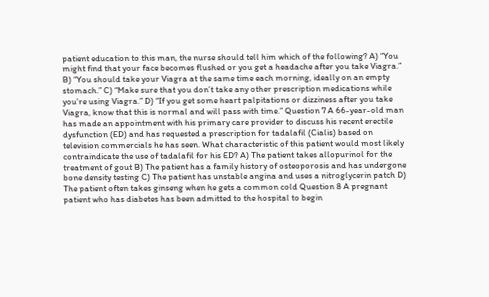patient education to this man, the nurse should tell him which of the following? A) “You might find that your face becomes flushed or you get a headache after you take Viagra.” B) “You should take your Viagra at the same time each morning, ideally on an empty stomach.” C) “Make sure that you don’t take any other prescription medications while you’re using Viagra.” D) “If you get some heart palpitations or dizziness after you take Viagra, know that this is normal and will pass with time.” Question 7 A 66-year-old man has made an appointment with his primary care provider to discuss his recent erectile dysfunction (ED) and has requested a prescription for tadalafil (Cialis) based on television commercials he has seen. What characteristic of this patient would most likely contraindicate the use of tadalafil for his ED? A) The patient takes allopurinol for the treatment of gout B) The patient has a family history of osteoporosis and has undergone bone density testing C) The patient has unstable angina and uses a nitroglycerin patch D) The patient often takes ginseng when he gets a common cold Question 8 A pregnant patient who has diabetes has been admitted to the hospital to begin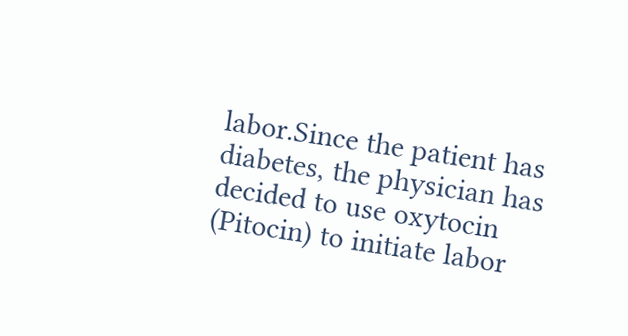labor.Since the patient has diabetes, the physician has decided to use oxytocin (Pitocin) to initiate labor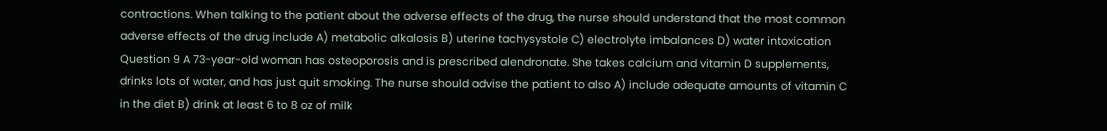contractions. When talking to the patient about the adverse effects of the drug, the nurse should understand that the most common adverse effects of the drug include A) metabolic alkalosis B) uterine tachysystole C) electrolyte imbalances D) water intoxication Question 9 A 73-year-old woman has osteoporosis and is prescribed alendronate. She takes calcium and vitamin D supplements, drinks lots of water, and has just quit smoking. The nurse should advise the patient to also A) include adequate amounts of vitamin C in the diet B) drink at least 6 to 8 oz of milk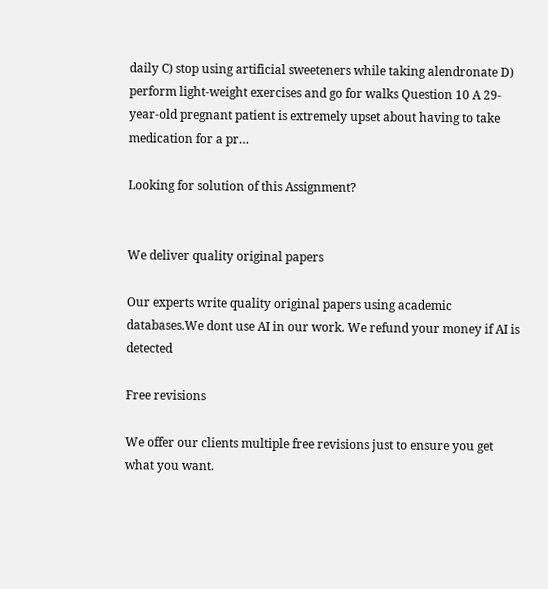daily C) stop using artificial sweeteners while taking alendronate D) perform light-weight exercises and go for walks Question 10 A 29-year-old pregnant patient is extremely upset about having to take medication for a pr…

Looking for solution of this Assignment?


We deliver quality original papers

Our experts write quality original papers using academic databases.We dont use AI in our work. We refund your money if AI is detected

Free revisions

We offer our clients multiple free revisions just to ensure you get what you want.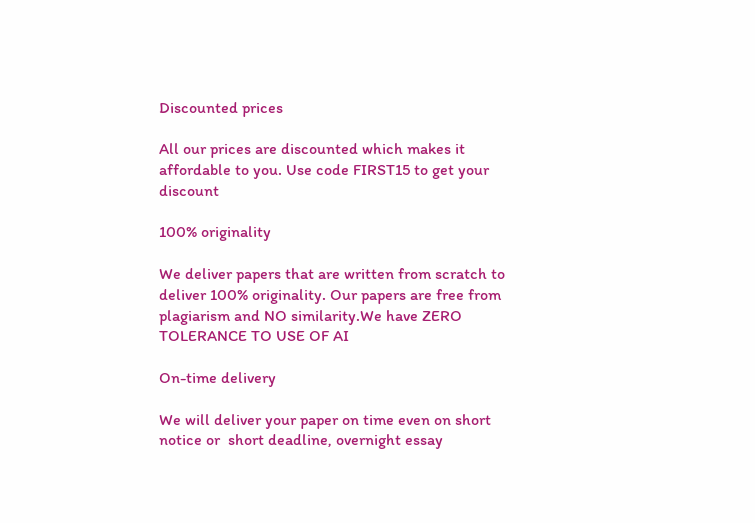Discounted prices

All our prices are discounted which makes it affordable to you. Use code FIRST15 to get your discount

100% originality

We deliver papers that are written from scratch to deliver 100% originality. Our papers are free from plagiarism and NO similarity.We have ZERO TOLERANCE TO USE OF AI

On-time delivery

We will deliver your paper on time even on short notice or  short deadline, overnight essay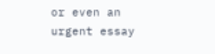or even an urgent essay